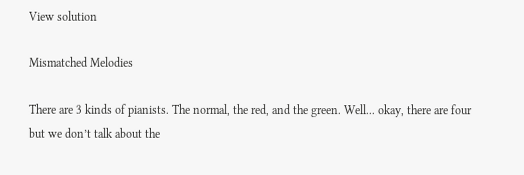View solution

Mismatched Melodies

There are 3 kinds of pianists. The normal, the red, and the green. Well... okay, there are four but we don’t talk about the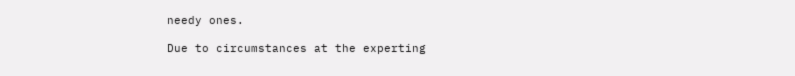needy ones.

Due to circumstances at the experting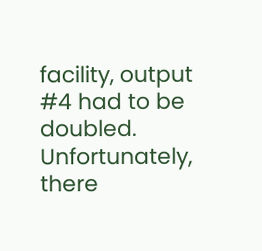facility, output #4 had to be doubled. Unfortunately, there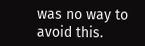was no way to avoid this.